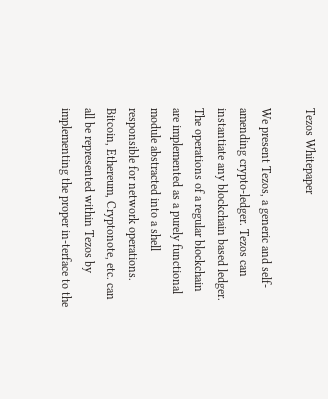Tezos Whitepaper

We present Tezos, a generic and self-amending crypto-ledger. Tezos can instantiate any blockchain based ledger. The operations of a regular blockchain are implemented as a purely functional module abstracted into a shell responsible for network operations. Bitcoin, Ethereum, Cryptonote, etc. can all be represented within Tezos by implementing the proper in-terface to the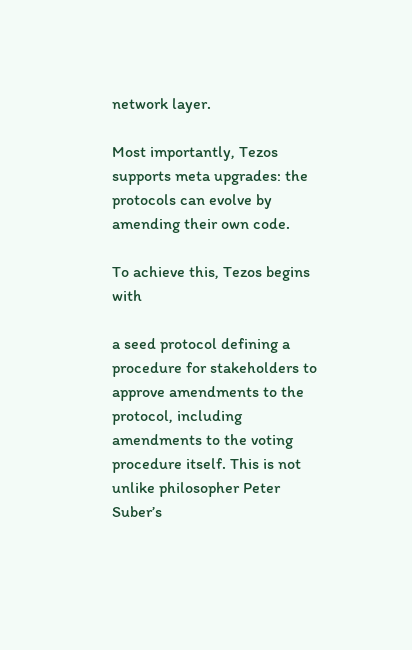network layer.

Most importantly, Tezos supports meta upgrades: the protocols can evolve by amending their own code.

To achieve this, Tezos begins with

a seed protocol defining a procedure for stakeholders to approve amendments to the protocol, including amendments to the voting procedure itself. This is not unlike philosopher Peter Suber’s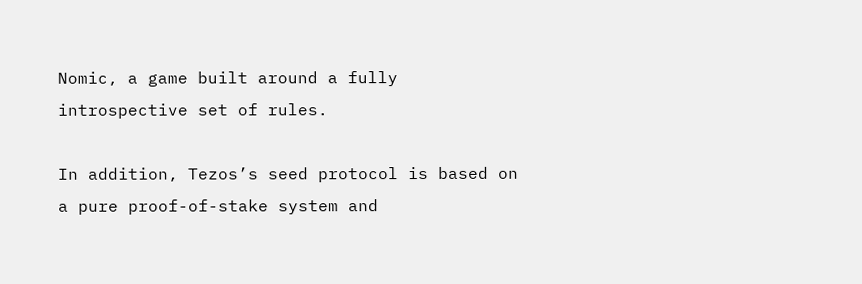Nomic, a game built around a fully introspective set of rules.

In addition, Tezos’s seed protocol is based on a pure proof-of-stake system and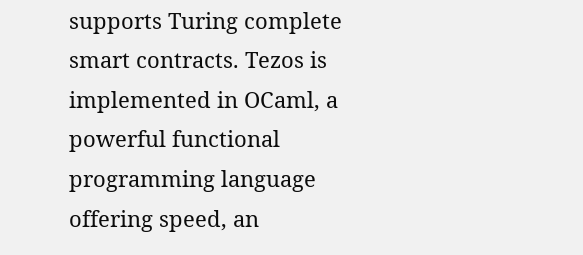supports Turing complete smart contracts. Tezos is implemented in OCaml, a powerful functional programming language offering speed, an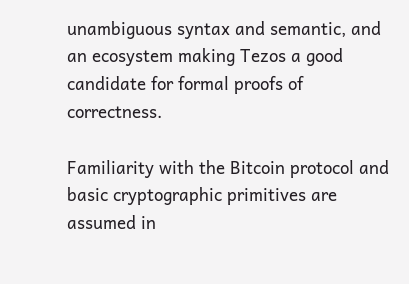unambiguous syntax and semantic, and an ecosystem making Tezos a good candidate for formal proofs of correctness.

Familiarity with the Bitcoin protocol and basic cryptographic primitives are assumed in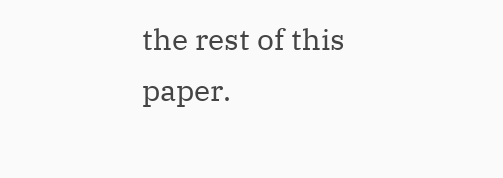the rest of this paper.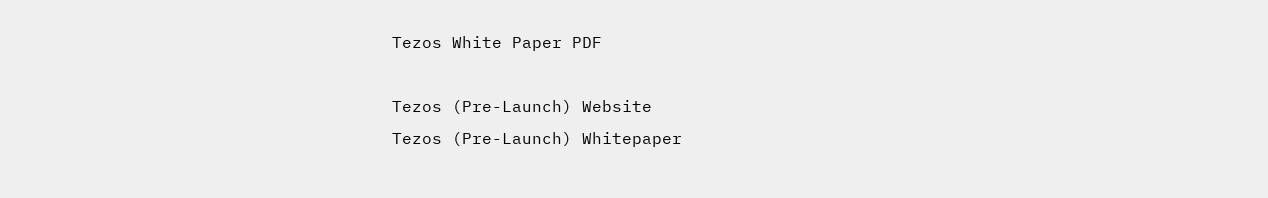Tezos White Paper PDF

Tezos (Pre-Launch) Website
Tezos (Pre-Launch) Whitepaper